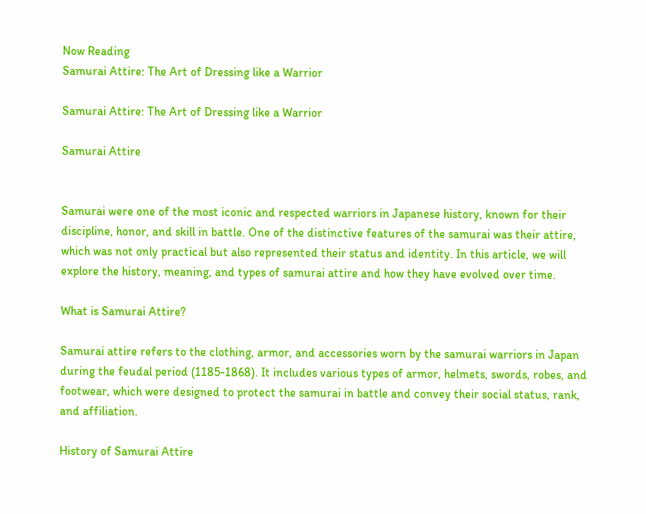Now Reading
Samurai Attire: The Art of Dressing like a Warrior

Samurai Attire: The Art of Dressing like a Warrior

Samurai Attire


Samurai were one of the most iconic and respected warriors in Japanese history, known for their discipline, honor, and skill in battle. One of the distinctive features of the samurai was their attire, which was not only practical but also represented their status and identity. In this article, we will explore the history, meaning, and types of samurai attire and how they have evolved over time.

What is Samurai Attire?

Samurai attire refers to the clothing, armor, and accessories worn by the samurai warriors in Japan during the feudal period (1185-1868). It includes various types of armor, helmets, swords, robes, and footwear, which were designed to protect the samurai in battle and convey their social status, rank, and affiliation.

History of Samurai Attire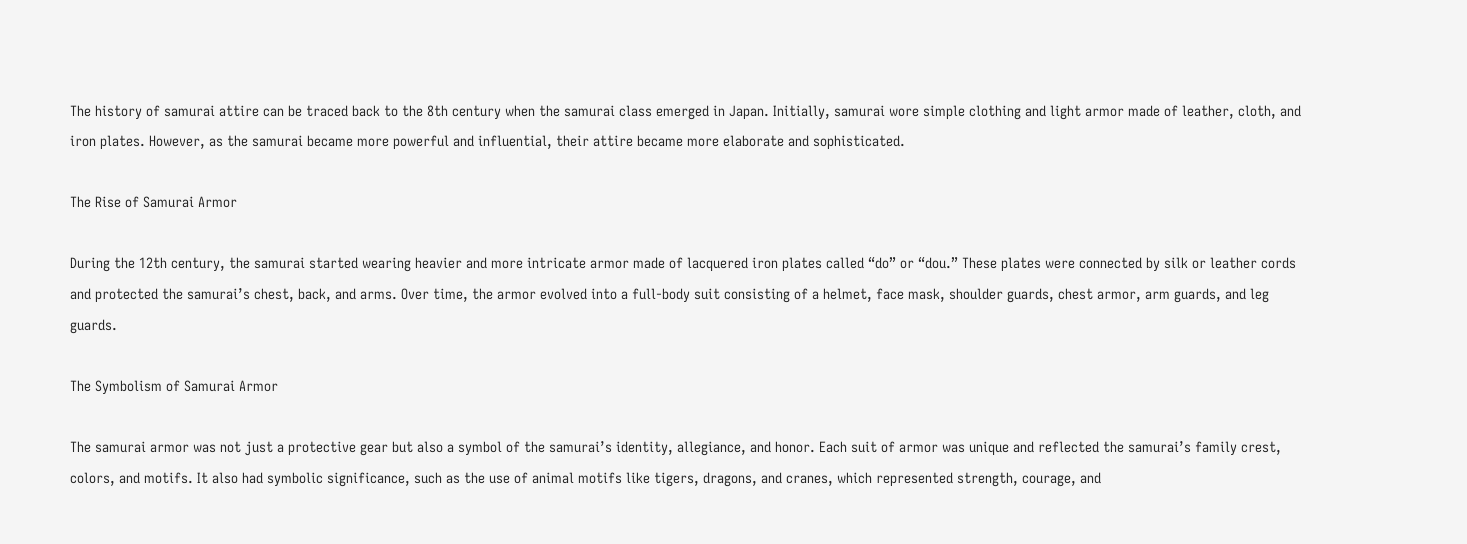The history of samurai attire can be traced back to the 8th century when the samurai class emerged in Japan. Initially, samurai wore simple clothing and light armor made of leather, cloth, and iron plates. However, as the samurai became more powerful and influential, their attire became more elaborate and sophisticated.

The Rise of Samurai Armor

During the 12th century, the samurai started wearing heavier and more intricate armor made of lacquered iron plates called “do” or “dou.” These plates were connected by silk or leather cords and protected the samurai’s chest, back, and arms. Over time, the armor evolved into a full-body suit consisting of a helmet, face mask, shoulder guards, chest armor, arm guards, and leg guards.

The Symbolism of Samurai Armor

The samurai armor was not just a protective gear but also a symbol of the samurai’s identity, allegiance, and honor. Each suit of armor was unique and reflected the samurai’s family crest, colors, and motifs. It also had symbolic significance, such as the use of animal motifs like tigers, dragons, and cranes, which represented strength, courage, and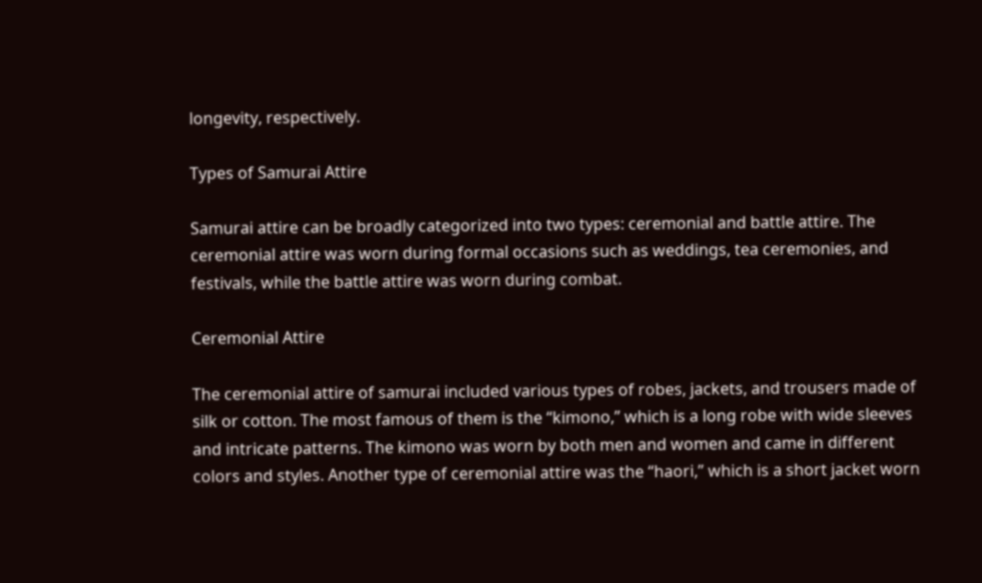longevity, respectively.

Types of Samurai Attire

Samurai attire can be broadly categorized into two types: ceremonial and battle attire. The ceremonial attire was worn during formal occasions such as weddings, tea ceremonies, and festivals, while the battle attire was worn during combat.

Ceremonial Attire

The ceremonial attire of samurai included various types of robes, jackets, and trousers made of silk or cotton. The most famous of them is the “kimono,” which is a long robe with wide sleeves and intricate patterns. The kimono was worn by both men and women and came in different colors and styles. Another type of ceremonial attire was the “haori,” which is a short jacket worn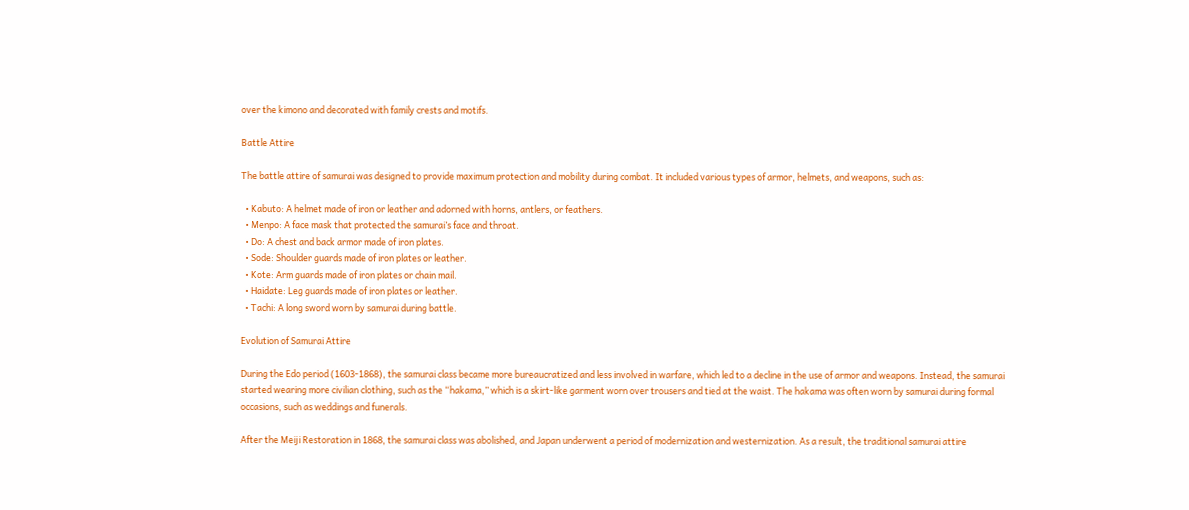over the kimono and decorated with family crests and motifs.

Battle Attire

The battle attire of samurai was designed to provide maximum protection and mobility during combat. It included various types of armor, helmets, and weapons, such as:

  • Kabuto: A helmet made of iron or leather and adorned with horns, antlers, or feathers.
  • Menpo: A face mask that protected the samurai’s face and throat.
  • Do: A chest and back armor made of iron plates.
  • Sode: Shoulder guards made of iron plates or leather.
  • Kote: Arm guards made of iron plates or chain mail.
  • Haidate: Leg guards made of iron plates or leather.
  • Tachi: A long sword worn by samurai during battle.

Evolution of Samurai Attire

During the Edo period (1603-1868), the samurai class became more bureaucratized and less involved in warfare, which led to a decline in the use of armor and weapons. Instead, the samurai started wearing more civilian clothing, such as the “hakama,” which is a skirt-like garment worn over trousers and tied at the waist. The hakama was often worn by samurai during formal occasions, such as weddings and funerals.

After the Meiji Restoration in 1868, the samurai class was abolished, and Japan underwent a period of modernization and westernization. As a result, the traditional samurai attire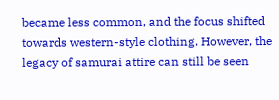became less common, and the focus shifted towards western-style clothing. However, the legacy of samurai attire can still be seen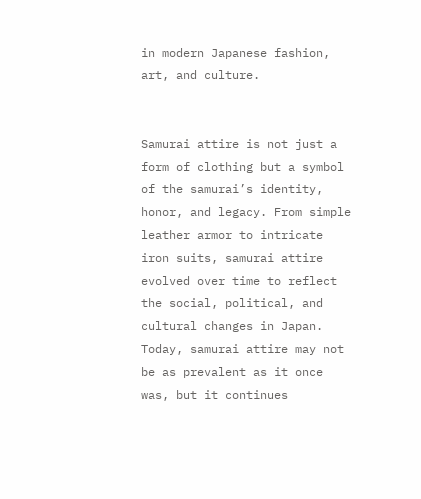in modern Japanese fashion, art, and culture.


Samurai attire is not just a form of clothing but a symbol of the samurai’s identity, honor, and legacy. From simple leather armor to intricate iron suits, samurai attire evolved over time to reflect the social, political, and cultural changes in Japan. Today, samurai attire may not be as prevalent as it once was, but it continues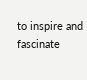to inspire and fascinate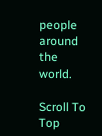people around the world.

Scroll To Top